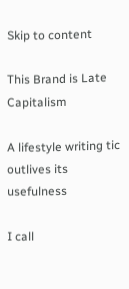Skip to content

This Brand is Late Capitalism

A lifestyle writing tic outlives its usefulness

I call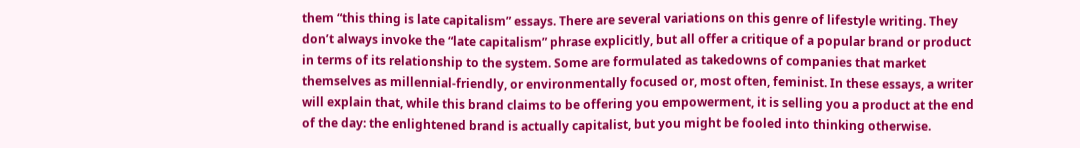them “this thing is late capitalism” essays. There are several variations on this genre of lifestyle writing. They don’t always invoke the “late capitalism” phrase explicitly, but all offer a critique of a popular brand or product in terms of its relationship to the system. Some are formulated as takedowns of companies that market themselves as millennial-friendly, or environmentally focused or, most often, feminist. In these essays, a writer will explain that, while this brand claims to be offering you empowerment, it is selling you a product at the end of the day: the enlightened brand is actually capitalist, but you might be fooled into thinking otherwise.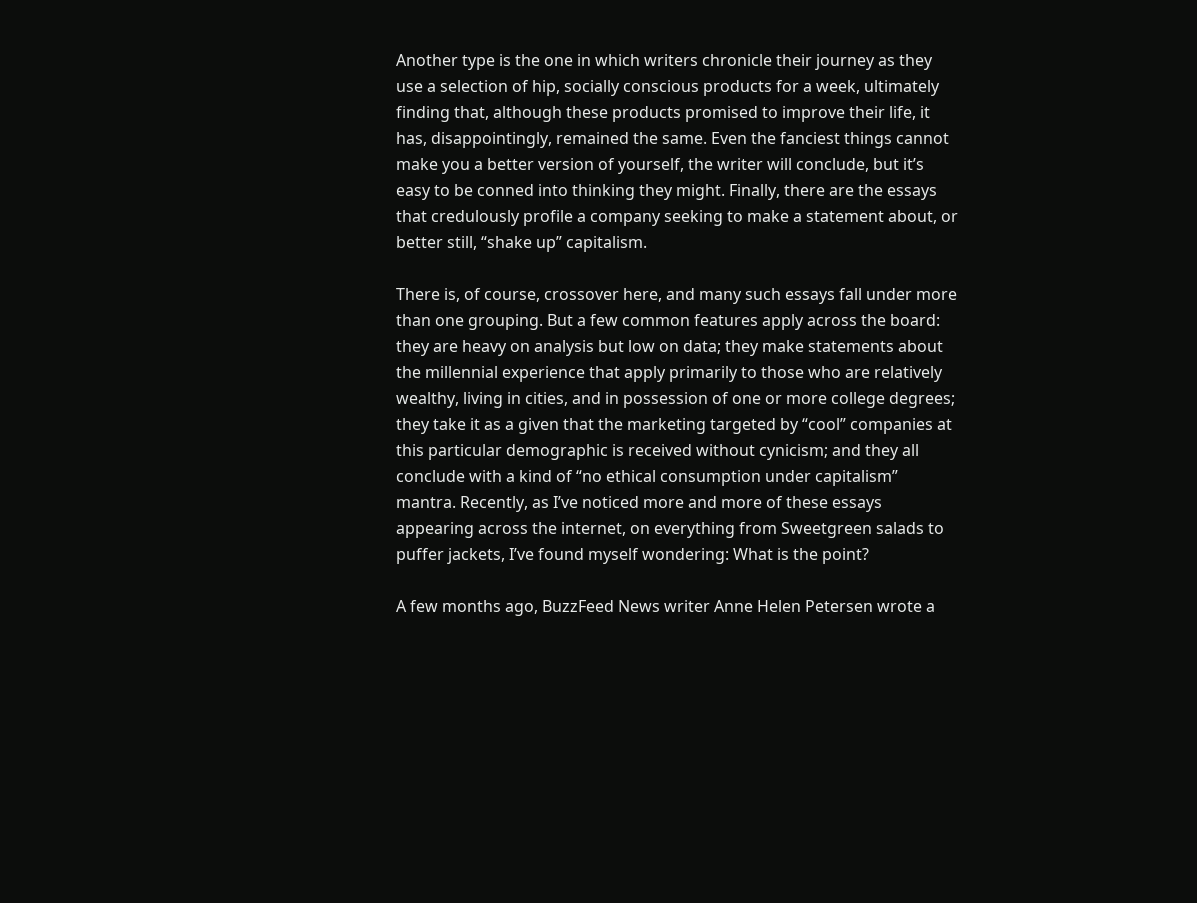Another type is the one in which writers chronicle their journey as they use a selection of hip, socially conscious products for a week, ultimately finding that, although these products promised to improve their life, it has, disappointingly, remained the same. Even the fanciest things cannot make you a better version of yourself, the writer will conclude, but it’s easy to be conned into thinking they might. Finally, there are the essays that credulously profile a company seeking to make a statement about, or better still, “shake up” capitalism.

There is, of course, crossover here, and many such essays fall under more than one grouping. But a few common features apply across the board: they are heavy on analysis but low on data; they make statements about the millennial experience that apply primarily to those who are relatively wealthy, living in cities, and in possession of one or more college degrees; they take it as a given that the marketing targeted by “cool” companies at this particular demographic is received without cynicism; and they all conclude with a kind of “no ethical consumption under capitalism” mantra. Recently, as I’ve noticed more and more of these essays appearing across the internet, on everything from Sweetgreen salads to puffer jackets, I’ve found myself wondering: What is the point?

A few months ago, BuzzFeed News writer Anne Helen Petersen wrote a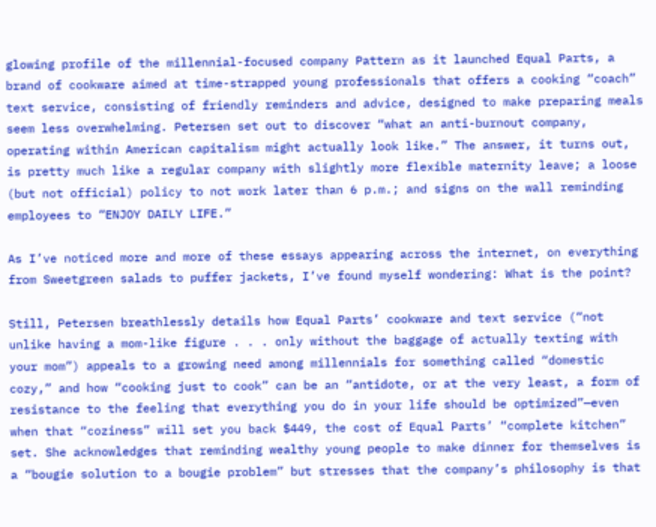glowing profile of the millennial-focused company Pattern as it launched Equal Parts, a brand of cookware aimed at time-strapped young professionals that offers a cooking “coach” text service, consisting of friendly reminders and advice, designed to make preparing meals seem less overwhelming. Petersen set out to discover “what an anti-burnout company, operating within American capitalism might actually look like.” The answer, it turns out, is pretty much like a regular company with slightly more flexible maternity leave; a loose (but not official) policy to not work later than 6 p.m.; and signs on the wall reminding employees to “ENJOY DAILY LIFE.”

As I’ve noticed more and more of these essays appearing across the internet, on everything from Sweetgreen salads to puffer jackets, I’ve found myself wondering: What is the point?

Still, Petersen breathlessly details how Equal Parts’ cookware and text service (“not unlike having a mom-like figure . . . only without the baggage of actually texting with your mom”) appeals to a growing need among millennials for something called “domestic cozy,” and how “cooking just to cook” can be an “antidote, or at the very least, a form of resistance to the feeling that everything you do in your life should be optimized”—even when that “coziness” will set you back $449, the cost of Equal Parts’ “complete kitchen” set. She acknowledges that reminding wealthy young people to make dinner for themselves is a “bougie solution to a bougie problem” but stresses that the company’s philosophy is that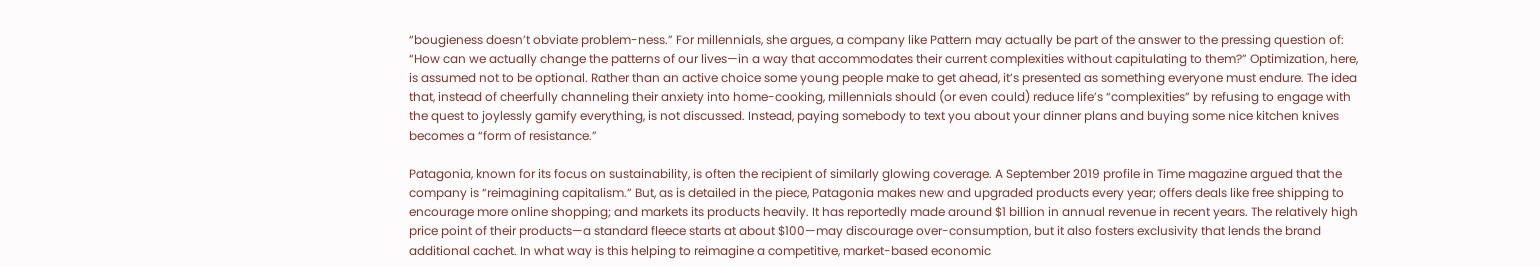“bougieness doesn’t obviate problem-ness.” For millennials, she argues, a company like Pattern may actually be part of the answer to the pressing question of: “How can we actually change the patterns of our lives—in a way that accommodates their current complexities without capitulating to them?” Optimization, here, is assumed not to be optional. Rather than an active choice some young people make to get ahead, it’s presented as something everyone must endure. The idea that, instead of cheerfully channeling their anxiety into home-cooking, millennials should (or even could) reduce life’s “complexities” by refusing to engage with the quest to joylessly gamify everything, is not discussed. Instead, paying somebody to text you about your dinner plans and buying some nice kitchen knives becomes a “form of resistance.”

Patagonia, known for its focus on sustainability, is often the recipient of similarly glowing coverage. A September 2019 profile in Time magazine argued that the company is “reimagining capitalism.” But, as is detailed in the piece, Patagonia makes new and upgraded products every year; offers deals like free shipping to encourage more online shopping; and markets its products heavily. It has reportedly made around $1 billion in annual revenue in recent years. The relatively high price point of their products—a standard fleece starts at about $100—may discourage over-consumption, but it also fosters exclusivity that lends the brand additional cachet. In what way is this helping to reimagine a competitive, market-based economic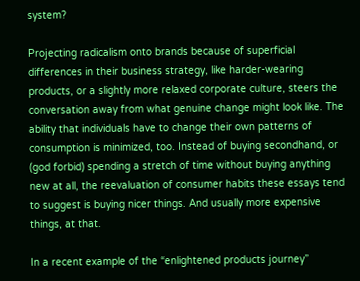system?

Projecting radicalism onto brands because of superficial differences in their business strategy, like harder-wearing products, or a slightly more relaxed corporate culture, steers the conversation away from what genuine change might look like. The ability that individuals have to change their own patterns of consumption is minimized, too. Instead of buying secondhand, or (god forbid) spending a stretch of time without buying anything new at all, the reevaluation of consumer habits these essays tend to suggest is buying nicer things. And usually more expensive things, at that.

In a recent example of the “enlightened products journey”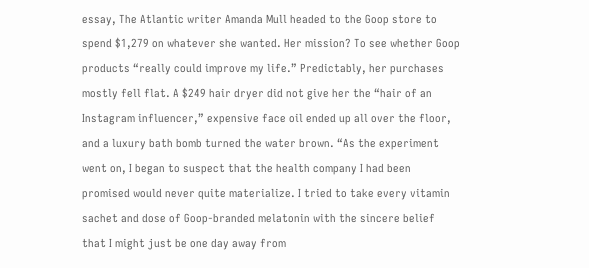essay, The Atlantic writer Amanda Mull headed to the Goop store to spend $1,279 on whatever she wanted. Her mission? To see whether Goop products “really could improve my life.” Predictably, her purchases mostly fell flat. A $249 hair dryer did not give her the “hair of an Instagram influencer,” expensive face oil ended up all over the floor, and a luxury bath bomb turned the water brown. “As the experiment went on, I began to suspect that the health company I had been promised would never quite materialize. I tried to take every vitamin sachet and dose of Goop-branded melatonin with the sincere belief that I might just be one day away from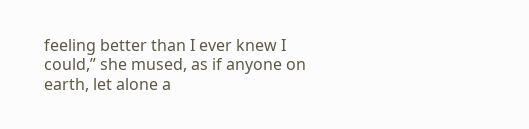feeling better than I ever knew I could,” she mused, as if anyone on earth, let alone a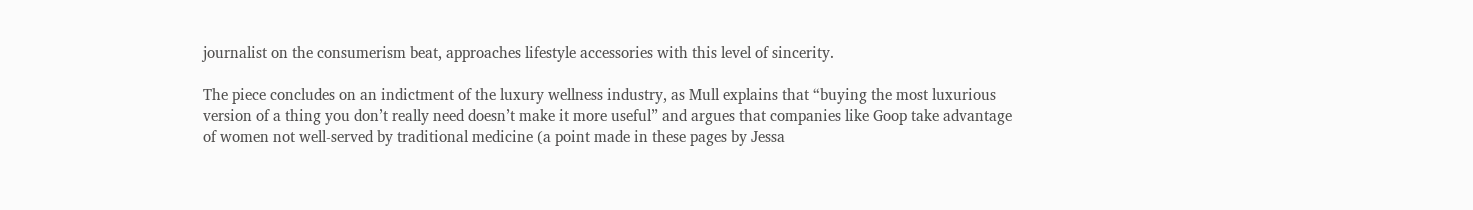journalist on the consumerism beat, approaches lifestyle accessories with this level of sincerity.

The piece concludes on an indictment of the luxury wellness industry, as Mull explains that “buying the most luxurious version of a thing you don’t really need doesn’t make it more useful” and argues that companies like Goop take advantage of women not well-served by traditional medicine (a point made in these pages by Jessa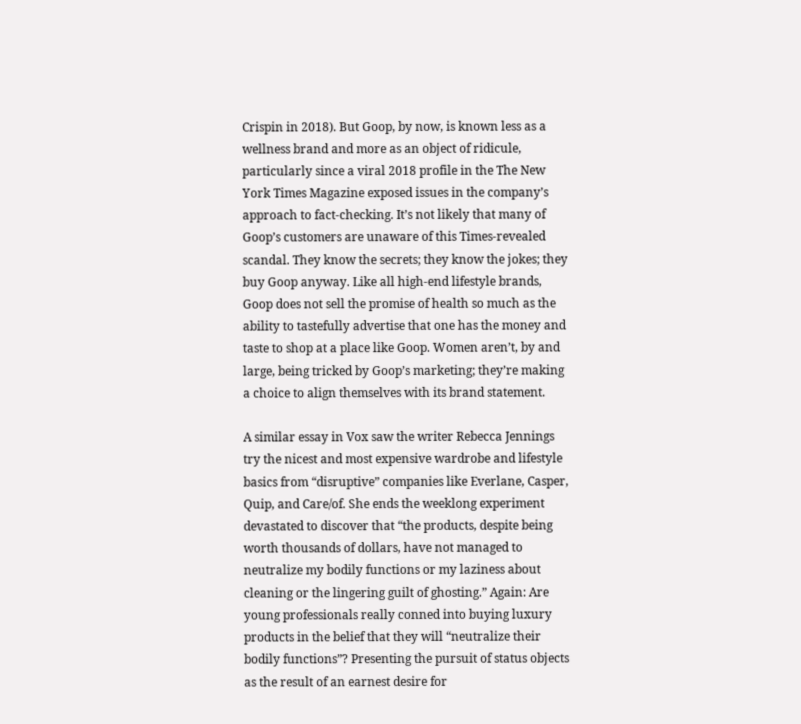Crispin in 2018). But Goop, by now, is known less as a wellness brand and more as an object of ridicule, particularly since a viral 2018 profile in the The New York Times Magazine exposed issues in the company’s approach to fact-checking. It’s not likely that many of Goop’s customers are unaware of this Times-revealed scandal. They know the secrets; they know the jokes; they buy Goop anyway. Like all high-end lifestyle brands, Goop does not sell the promise of health so much as the ability to tastefully advertise that one has the money and taste to shop at a place like Goop. Women aren’t, by and large, being tricked by Goop’s marketing; they’re making a choice to align themselves with its brand statement.

A similar essay in Vox saw the writer Rebecca Jennings try the nicest and most expensive wardrobe and lifestyle basics from “disruptive” companies like Everlane, Casper, Quip, and Care/of. She ends the weeklong experiment devastated to discover that “the products, despite being worth thousands of dollars, have not managed to neutralize my bodily functions or my laziness about cleaning or the lingering guilt of ghosting.” Again: Are young professionals really conned into buying luxury products in the belief that they will “neutralize their bodily functions”? Presenting the pursuit of status objects as the result of an earnest desire for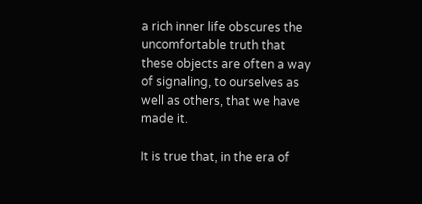a rich inner life obscures the uncomfortable truth that these objects are often a way of signaling, to ourselves as well as others, that we have made it.

It is true that, in the era of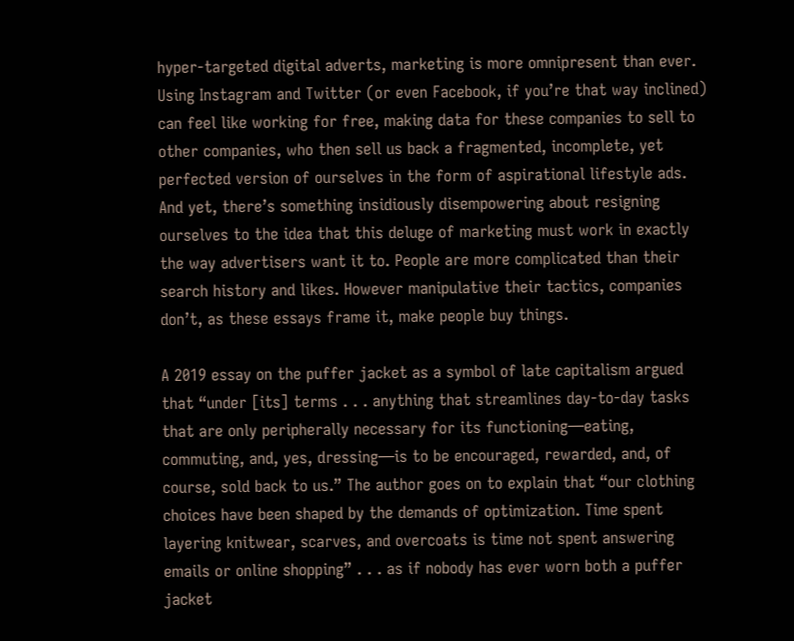hyper-targeted digital adverts, marketing is more omnipresent than ever. Using Instagram and Twitter (or even Facebook, if you’re that way inclined) can feel like working for free, making data for these companies to sell to other companies, who then sell us back a fragmented, incomplete, yet perfected version of ourselves in the form of aspirational lifestyle ads. And yet, there’s something insidiously disempowering about resigning ourselves to the idea that this deluge of marketing must work in exactly the way advertisers want it to. People are more complicated than their search history and likes. However manipulative their tactics, companies don’t, as these essays frame it, make people buy things.

A 2019 essay on the puffer jacket as a symbol of late capitalism argued that “under [its] terms . . . anything that streamlines day-to-day tasks that are only peripherally necessary for its functioning—eating, commuting, and, yes, dressing—is to be encouraged, rewarded, and, of course, sold back to us.” The author goes on to explain that “our clothing choices have been shaped by the demands of optimization. Time spent layering knitwear, scarves, and overcoats is time not spent answering emails or online shopping” . . . as if nobody has ever worn both a puffer jacket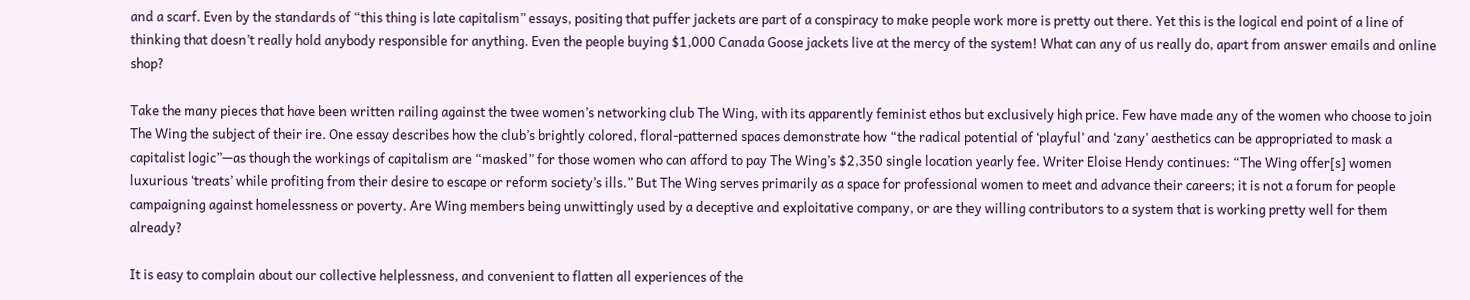and a scarf. Even by the standards of “this thing is late capitalism” essays, positing that puffer jackets are part of a conspiracy to make people work more is pretty out there. Yet this is the logical end point of a line of thinking that doesn’t really hold anybody responsible for anything. Even the people buying $1,000 Canada Goose jackets live at the mercy of the system! What can any of us really do, apart from answer emails and online shop?

Take the many pieces that have been written railing against the twee women’s networking club The Wing, with its apparently feminist ethos but exclusively high price. Few have made any of the women who choose to join The Wing the subject of their ire. One essay describes how the club’s brightly colored, floral-patterned spaces demonstrate how “the radical potential of ‘playful’ and ‘zany’ aesthetics can be appropriated to mask a capitalist logic”—as though the workings of capitalism are “masked” for those women who can afford to pay The Wing’s $2,350 single location yearly fee. Writer Eloise Hendy continues: “The Wing offer[s] women luxurious ‘treats’ while profiting from their desire to escape or reform society’s ills.” But The Wing serves primarily as a space for professional women to meet and advance their careers; it is not a forum for people campaigning against homelessness or poverty. Are Wing members being unwittingly used by a deceptive and exploitative company, or are they willing contributors to a system that is working pretty well for them already?

It is easy to complain about our collective helplessness, and convenient to flatten all experiences of the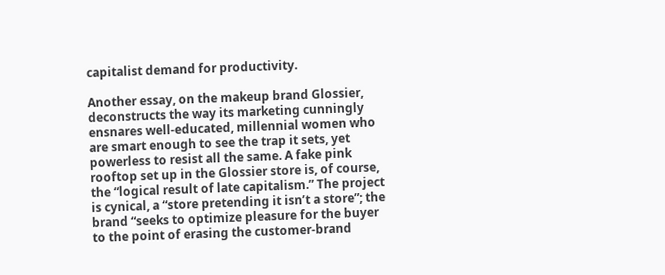capitalist demand for productivity.

Another essay, on the makeup brand Glossier, deconstructs the way its marketing cunningly ensnares well-educated, millennial women who are smart enough to see the trap it sets, yet powerless to resist all the same. A fake pink rooftop set up in the Glossier store is, of course, the “logical result of late capitalism.” The project is cynical, a “store pretending it isn’t a store”; the brand “seeks to optimize pleasure for the buyer to the point of erasing the customer-brand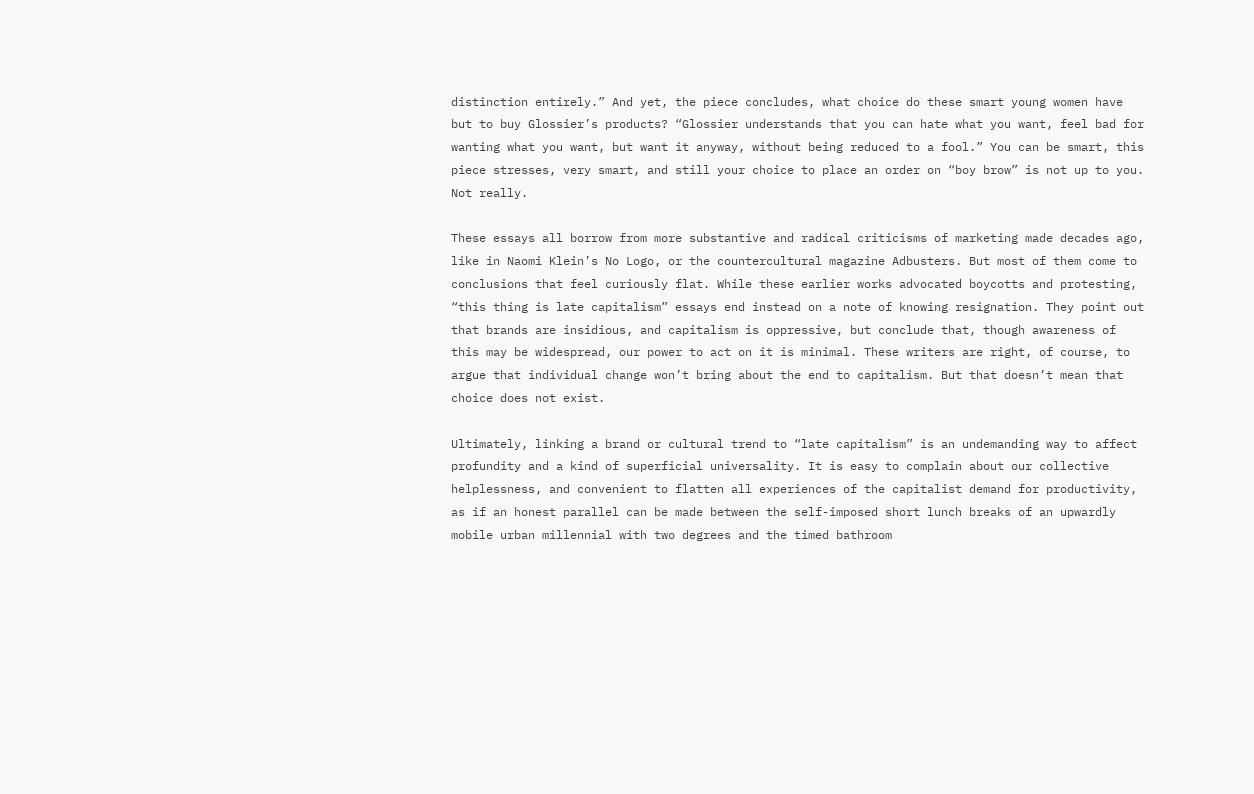distinction entirely.” And yet, the piece concludes, what choice do these smart young women have but to buy Glossier’s products? “Glossier understands that you can hate what you want, feel bad for wanting what you want, but want it anyway, without being reduced to a fool.” You can be smart, this piece stresses, very smart, and still your choice to place an order on “boy brow” is not up to you. Not really.

These essays all borrow from more substantive and radical criticisms of marketing made decades ago, like in Naomi Klein’s No Logo, or the countercultural magazine Adbusters. But most of them come to conclusions that feel curiously flat. While these earlier works advocated boycotts and protesting, “this thing is late capitalism” essays end instead on a note of knowing resignation. They point out that brands are insidious, and capitalism is oppressive, but conclude that, though awareness of this may be widespread, our power to act on it is minimal. These writers are right, of course, to argue that individual change won’t bring about the end to capitalism. But that doesn’t mean that choice does not exist.

Ultimately, linking a brand or cultural trend to “late capitalism” is an undemanding way to affect profundity and a kind of superficial universality. It is easy to complain about our collective helplessness, and convenient to flatten all experiences of the capitalist demand for productivity, as if an honest parallel can be made between the self-imposed short lunch breaks of an upwardly mobile urban millennial with two degrees and the timed bathroom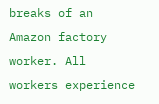breaks of an Amazon factory worker. All workers experience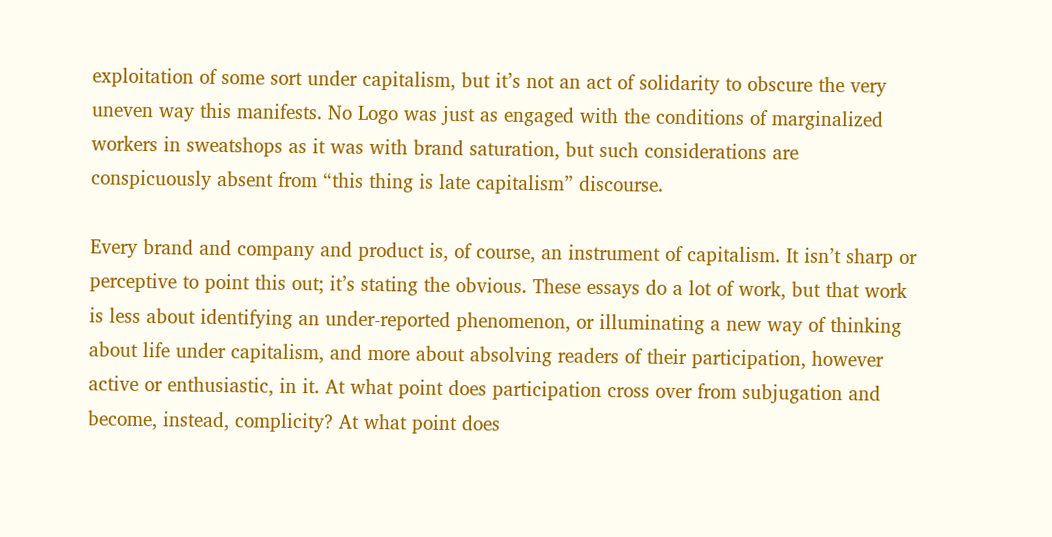exploitation of some sort under capitalism, but it’s not an act of solidarity to obscure the very uneven way this manifests. No Logo was just as engaged with the conditions of marginalized workers in sweatshops as it was with brand saturation, but such considerations are conspicuously absent from “this thing is late capitalism” discourse.

Every brand and company and product is, of course, an instrument of capitalism. It isn’t sharp or perceptive to point this out; it’s stating the obvious. These essays do a lot of work, but that work is less about identifying an under-reported phenomenon, or illuminating a new way of thinking about life under capitalism, and more about absolving readers of their participation, however active or enthusiastic, in it. At what point does participation cross over from subjugation and become, instead, complicity? At what point does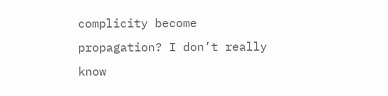complicity become propagation? I don’t really know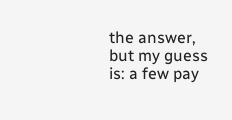the answer, but my guess is: a few pay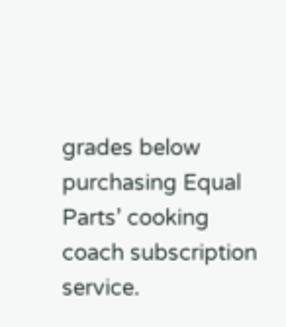grades below purchasing Equal Parts’ cooking coach subscription service.